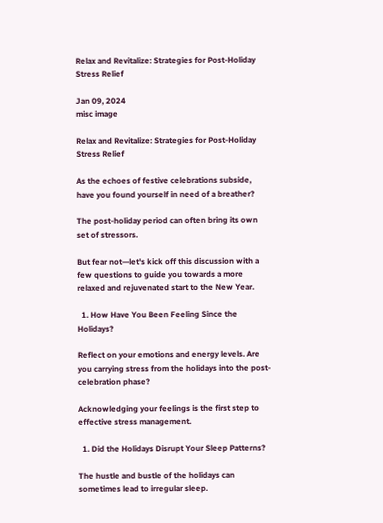Relax and Revitalize: Strategies for Post-Holiday Stress Relief

Jan 09, 2024
misc image

Relax and Revitalize: Strategies for Post-Holiday Stress Relief

As the echoes of festive celebrations subside, have you found yourself in need of a breather?

The post-holiday period can often bring its own set of stressors.

But fear not—let's kick off this discussion with a few questions to guide you towards a more relaxed and rejuvenated start to the New Year.

  1. How Have You Been Feeling Since the Holidays?

Reflect on your emotions and energy levels. Are you carrying stress from the holidays into the post-celebration phase?

Acknowledging your feelings is the first step to effective stress management.

  1. Did the Holidays Disrupt Your Sleep Patterns?

The hustle and bustle of the holidays can sometimes lead to irregular sleep.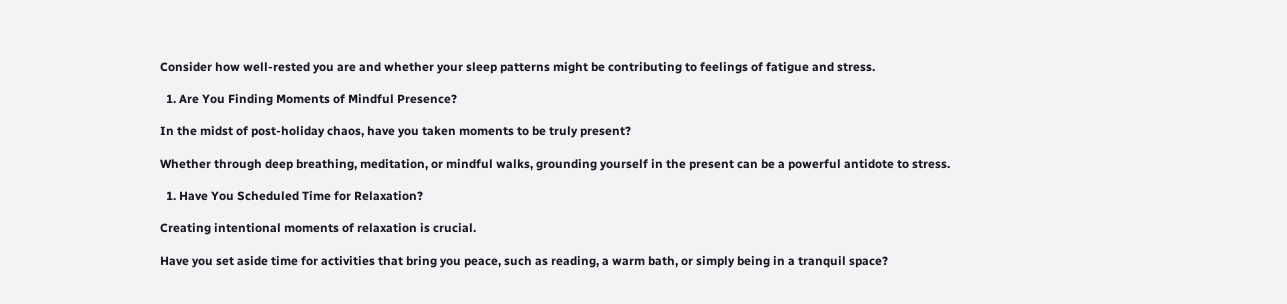Consider how well-rested you are and whether your sleep patterns might be contributing to feelings of fatigue and stress.

  1. Are You Finding Moments of Mindful Presence?

In the midst of post-holiday chaos, have you taken moments to be truly present?

Whether through deep breathing, meditation, or mindful walks, grounding yourself in the present can be a powerful antidote to stress.

  1. Have You Scheduled Time for Relaxation?

Creating intentional moments of relaxation is crucial.

Have you set aside time for activities that bring you peace, such as reading, a warm bath, or simply being in a tranquil space?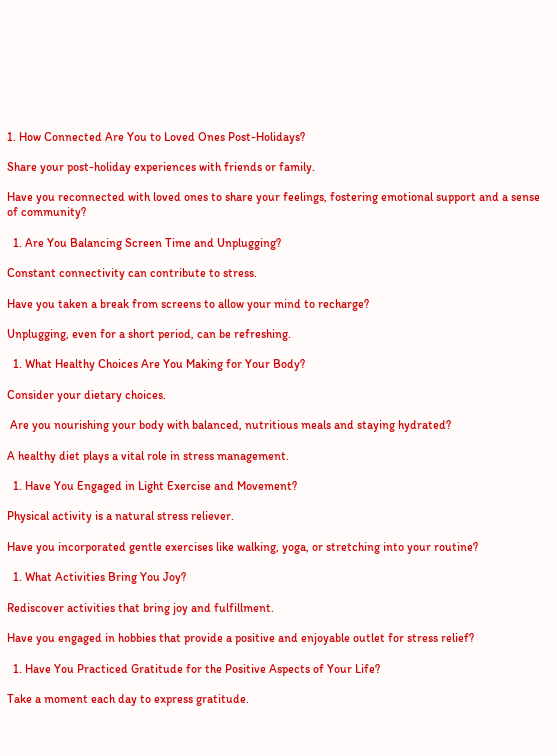1. How Connected Are You to Loved Ones Post-Holidays?

Share your post-holiday experiences with friends or family.

Have you reconnected with loved ones to share your feelings, fostering emotional support and a sense of community?

  1. Are You Balancing Screen Time and Unplugging?

Constant connectivity can contribute to stress.

Have you taken a break from screens to allow your mind to recharge?

Unplugging, even for a short period, can be refreshing.

  1. What Healthy Choices Are You Making for Your Body?

Consider your dietary choices.

 Are you nourishing your body with balanced, nutritious meals and staying hydrated?

A healthy diet plays a vital role in stress management.

  1. Have You Engaged in Light Exercise and Movement?

Physical activity is a natural stress reliever.

Have you incorporated gentle exercises like walking, yoga, or stretching into your routine?

  1. What Activities Bring You Joy?

Rediscover activities that bring joy and fulfillment.

Have you engaged in hobbies that provide a positive and enjoyable outlet for stress relief?

  1. Have You Practiced Gratitude for the Positive Aspects of Your Life?

Take a moment each day to express gratitude.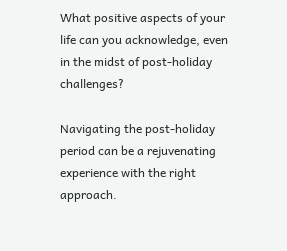What positive aspects of your life can you acknowledge, even in the midst of post-holiday challenges?

Navigating the post-holiday period can be a rejuvenating experience with the right approach.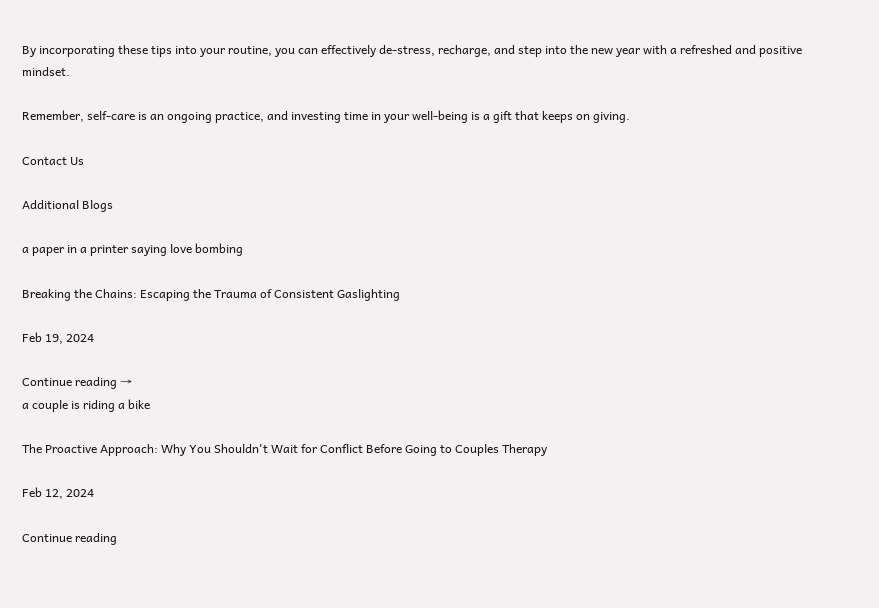By incorporating these tips into your routine, you can effectively de-stress, recharge, and step into the new year with a refreshed and positive mindset.

Remember, self-care is an ongoing practice, and investing time in your well-being is a gift that keeps on giving.

Contact Us

Additional Blogs

a paper in a printer saying love bombing

Breaking the Chains: Escaping the Trauma of Consistent Gaslighting

Feb 19, 2024

Continue reading →
a couple is riding a bike

The Proactive Approach: Why You Shouldn't Wait for Conflict Before Going to Couples Therapy

Feb 12, 2024

Continue reading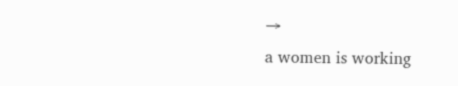→
a women is working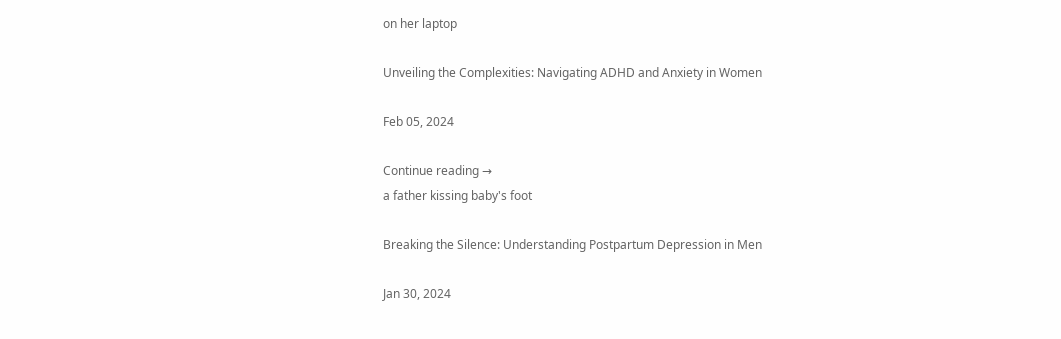on her laptop

Unveiling the Complexities: Navigating ADHD and Anxiety in Women

Feb 05, 2024

Continue reading →
a father kissing baby's foot

Breaking the Silence: Understanding Postpartum Depression in Men

Jan 30, 2024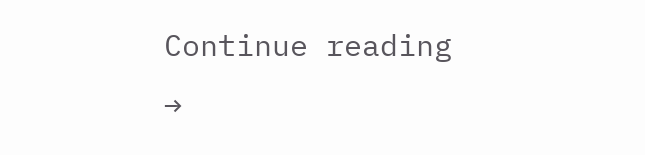Continue reading →